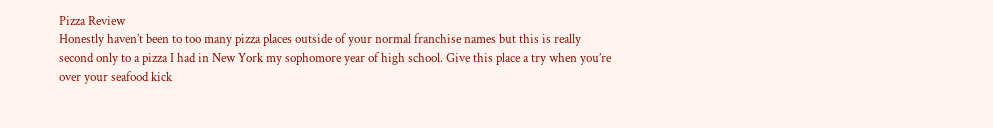Pizza Review
Honestly haven’t been to too many pizza places outside of your normal franchise names but this is really second only to a pizza I had in New York my sophomore year of high school. Give this place a try when you’re over your seafood kick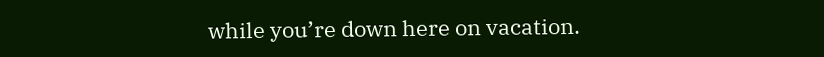while you’re down here on vacation.